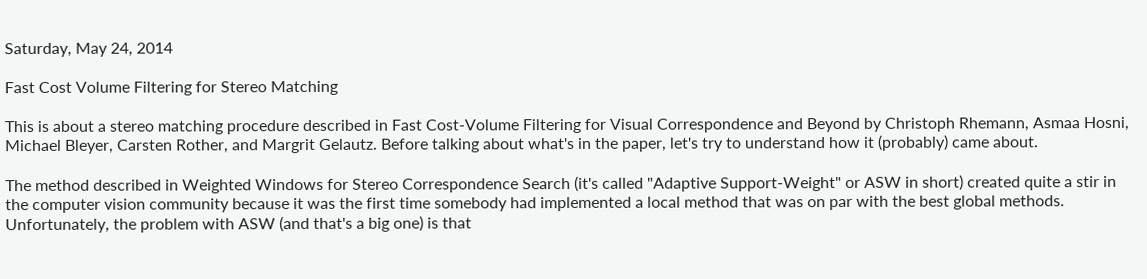Saturday, May 24, 2014

Fast Cost Volume Filtering for Stereo Matching

This is about a stereo matching procedure described in Fast Cost-Volume Filtering for Visual Correspondence and Beyond by Christoph Rhemann, Asmaa Hosni, Michael Bleyer, Carsten Rother, and Margrit Gelautz. Before talking about what's in the paper, let's try to understand how it (probably) came about.

The method described in Weighted Windows for Stereo Correspondence Search (it's called "Adaptive Support-Weight" or ASW in short) created quite a stir in the computer vision community because it was the first time somebody had implemented a local method that was on par with the best global methods. Unfortunately, the problem with ASW (and that's a big one) is that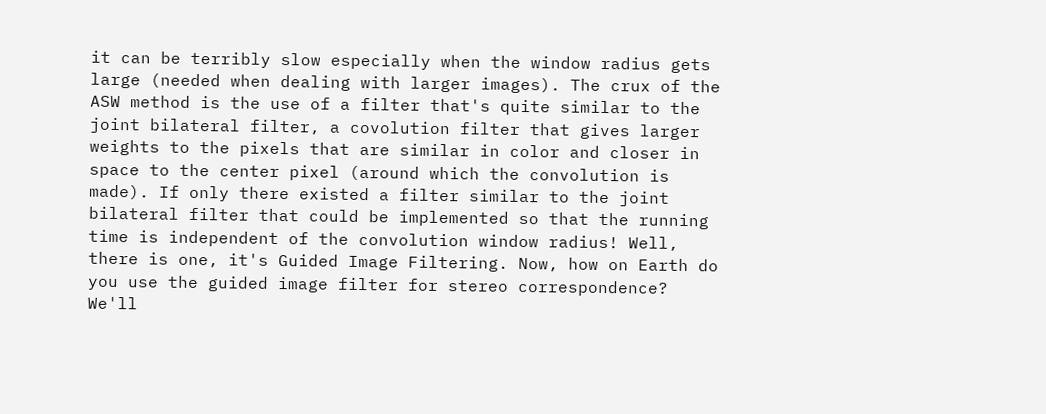it can be terribly slow especially when the window radius gets large (needed when dealing with larger images). The crux of the ASW method is the use of a filter that's quite similar to the joint bilateral filter, a covolution filter that gives larger weights to the pixels that are similar in color and closer in space to the center pixel (around which the convolution is made). If only there existed a filter similar to the joint bilateral filter that could be implemented so that the running time is independent of the convolution window radius! Well, there is one, it's Guided Image Filtering. Now, how on Earth do you use the guided image filter for stereo correspondence? We'll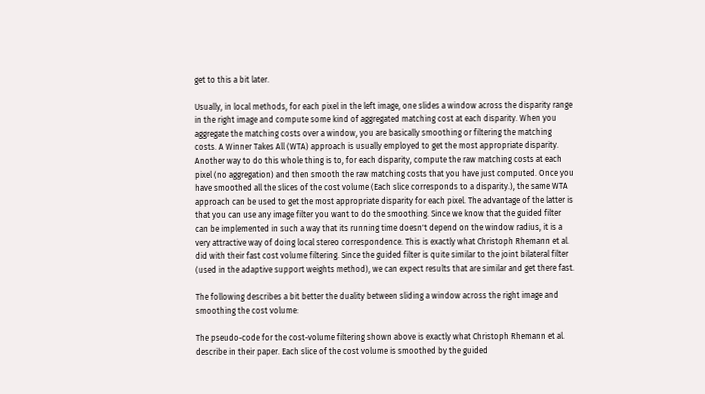get to this a bit later.

Usually, in local methods, for each pixel in the left image, one slides a window across the disparity range in the right image and compute some kind of aggregated matching cost at each disparity. When you aggregate the matching costs over a window, you are basically smoothing or filtering the matching costs. A Winner Takes All (WTA) approach is usually employed to get the most appropriate disparity. Another way to do this whole thing is to, for each disparity, compute the raw matching costs at each pixel (no aggregation) and then smooth the raw matching costs that you have just computed. Once you have smoothed all the slices of the cost volume (Each slice corresponds to a disparity.), the same WTA approach can be used to get the most appropriate disparity for each pixel. The advantage of the latter is that you can use any image filter you want to do the smoothing. Since we know that the guided filter can be implemented in such a way that its running time doesn't depend on the window radius, it is a very attractive way of doing local stereo correspondence. This is exactly what Christoph Rhemann et al. did with their fast cost volume filtering. Since the guided filter is quite similar to the joint bilateral filter (used in the adaptive support weights method), we can expect results that are similar and get there fast.

The following describes a bit better the duality between sliding a window across the right image and smoothing the cost volume:

The pseudo-code for the cost-volume filtering shown above is exactly what Christoph Rhemann et al. describe in their paper. Each slice of the cost volume is smoothed by the guided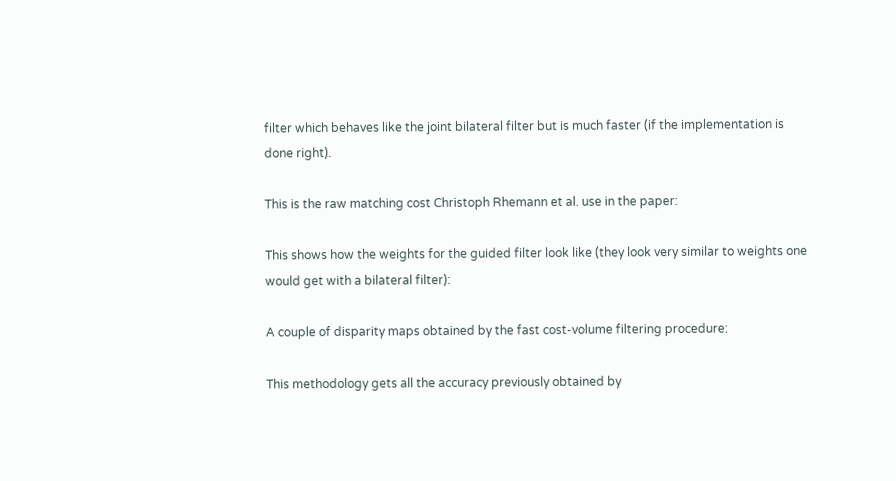filter which behaves like the joint bilateral filter but is much faster (if the implementation is done right).

This is the raw matching cost Christoph Rhemann et al. use in the paper:

This shows how the weights for the guided filter look like (they look very similar to weights one would get with a bilateral filter):

A couple of disparity maps obtained by the fast cost-volume filtering procedure:

This methodology gets all the accuracy previously obtained by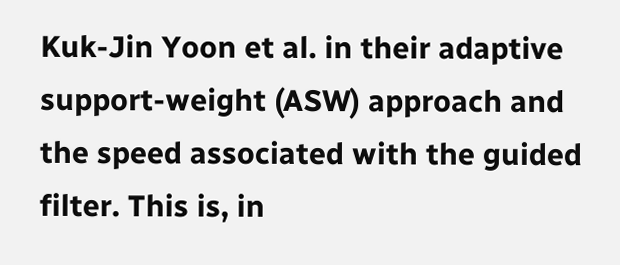Kuk-Jin Yoon et al. in their adaptive support-weight (ASW) approach and the speed associated with the guided filter. This is, in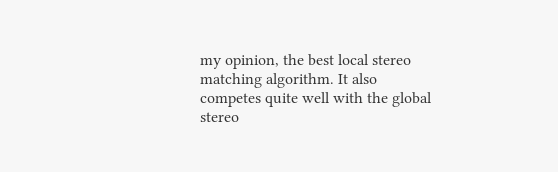my opinion, the best local stereo matching algorithm. It also competes quite well with the global stereo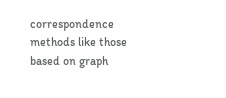correspondence methods like those based on graph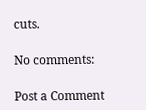cuts.

No comments:

Post a Comment